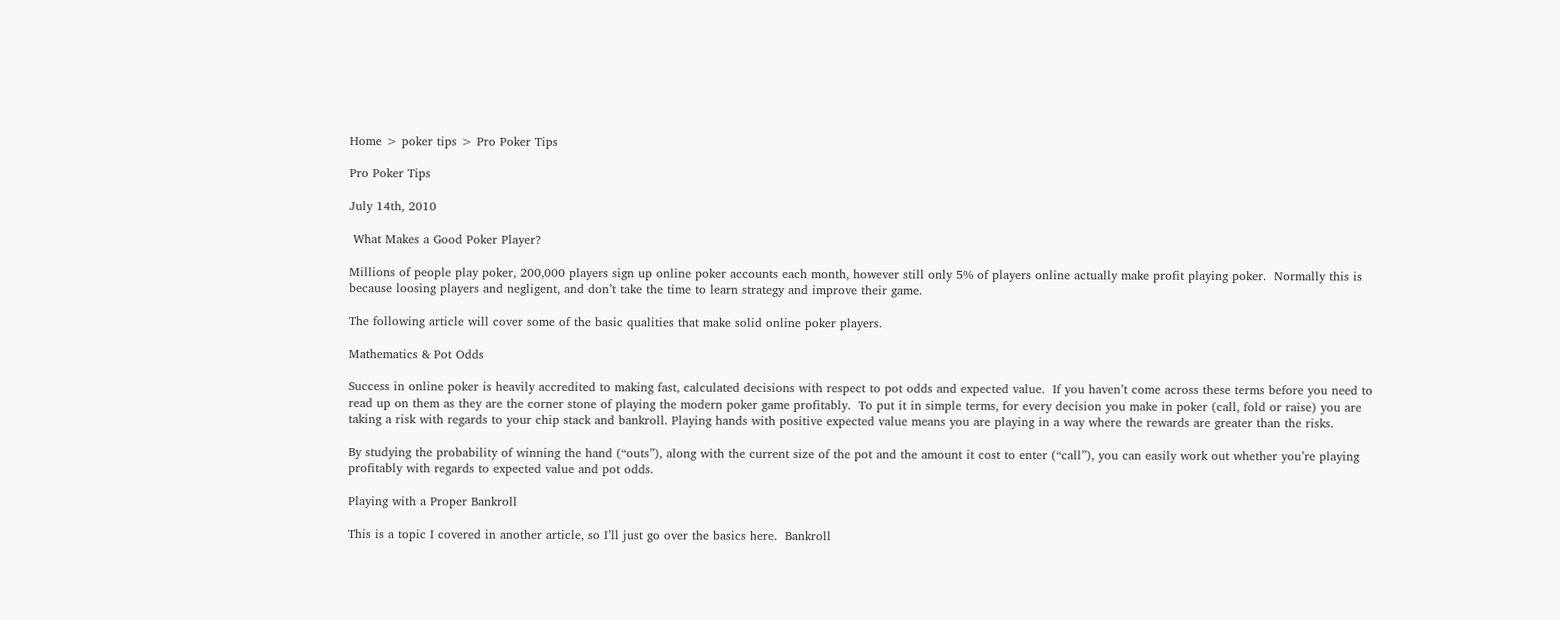Home > poker tips > Pro Poker Tips

Pro Poker Tips

July 14th, 2010

 What Makes a Good Poker Player?

Millions of people play poker, 200,000 players sign up online poker accounts each month, however still only 5% of players online actually make profit playing poker.  Normally this is because loosing players and negligent, and don’t take the time to learn strategy and improve their game.

The following article will cover some of the basic qualities that make solid online poker players.

Mathematics & Pot Odds

Success in online poker is heavily accredited to making fast, calculated decisions with respect to pot odds and expected value.  If you haven’t come across these terms before you need to read up on them as they are the corner stone of playing the modern poker game profitably.  To put it in simple terms, for every decision you make in poker (call, fold or raise) you are taking a risk with regards to your chip stack and bankroll. Playing hands with positive expected value means you are playing in a way where the rewards are greater than the risks.

By studying the probability of winning the hand (“outs”), along with the current size of the pot and the amount it cost to enter (“call”), you can easily work out whether you’re playing profitably with regards to expected value and pot odds.

Playing with a Proper Bankroll

This is a topic I covered in another article, so I’ll just go over the basics here.  Bankroll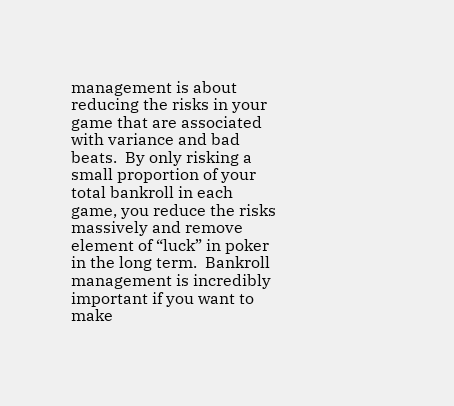management is about reducing the risks in your game that are associated with variance and bad beats.  By only risking a small proportion of your total bankroll in each game, you reduce the risks massively and remove element of “luck” in poker in the long term.  Bankroll management is incredibly important if you want to make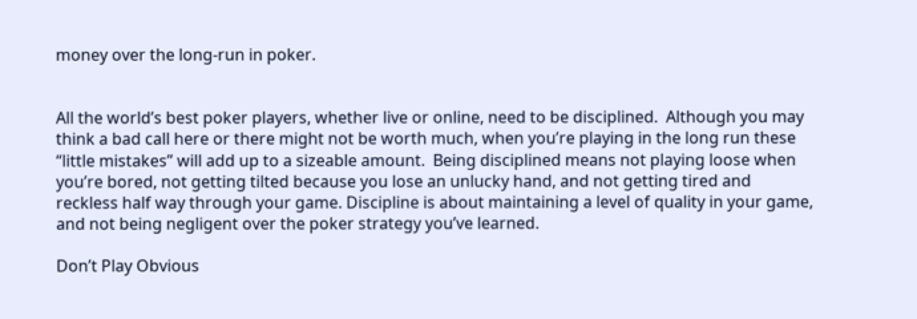money over the long-run in poker.


All the world’s best poker players, whether live or online, need to be disciplined.  Although you may think a bad call here or there might not be worth much, when you’re playing in the long run these “little mistakes” will add up to a sizeable amount.  Being disciplined means not playing loose when you’re bored, not getting tilted because you lose an unlucky hand, and not getting tired and reckless half way through your game. Discipline is about maintaining a level of quality in your game, and not being negligent over the poker strategy you’ve learned.

Don’t Play Obvious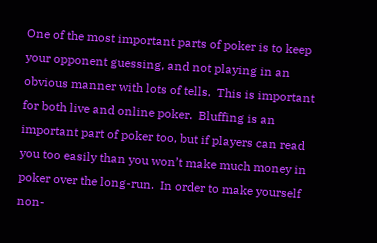One of the most important parts of poker is to keep your opponent guessing, and not playing in an obvious manner with lots of tells.  This is important for both live and online poker.  Bluffing is an important part of poker too, but if players can read you too easily than you won’t make much money in poker over the long-run.  In order to make yourself non-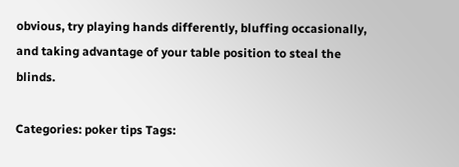obvious, try playing hands differently, bluffing occasionally, and taking advantage of your table position to steal the blinds.

Categories: poker tips Tags: